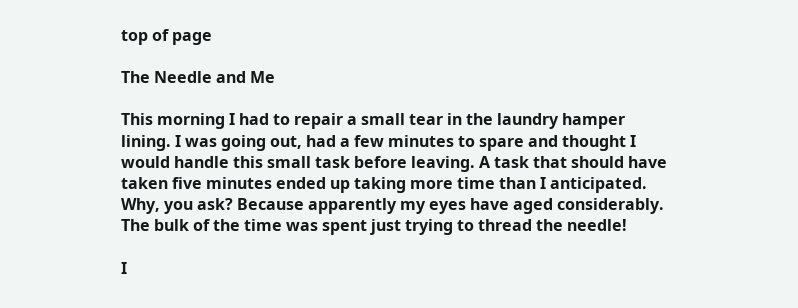top of page

The Needle and Me

This morning I had to repair a small tear in the laundry hamper lining. I was going out, had a few minutes to spare and thought I would handle this small task before leaving. A task that should have taken five minutes ended up taking more time than I anticipated. Why, you ask? Because apparently my eyes have aged considerably. The bulk of the time was spent just trying to thread the needle!

I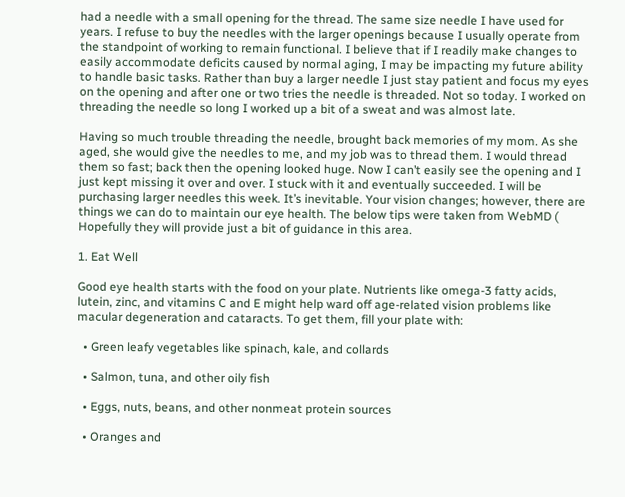had a needle with a small opening for the thread. The same size needle I have used for years. I refuse to buy the needles with the larger openings because I usually operate from the standpoint of working to remain functional. I believe that if I readily make changes to easily accommodate deficits caused by normal aging, I may be impacting my future ability to handle basic tasks. Rather than buy a larger needle I just stay patient and focus my eyes on the opening and after one or two tries the needle is threaded. Not so today. I worked on threading the needle so long I worked up a bit of a sweat and was almost late.

Having so much trouble threading the needle, brought back memories of my mom. As she aged, she would give the needles to me, and my job was to thread them. I would thread them so fast; back then the opening looked huge. Now I can’t easily see the opening and I just kept missing it over and over. I stuck with it and eventually succeeded. I will be purchasing larger needles this week. It’s inevitable. Your vision changes; however, there are things we can do to maintain our eye health. The below tips were taken from WebMD ( Hopefully they will provide just a bit of guidance in this area.

1. Eat Well

Good eye health starts with the food on your plate. Nutrients like omega-3 fatty acids, lutein, zinc, and vitamins C and E might help ward off age-related vision problems like macular degeneration and cataracts. To get them, fill your plate with:

  • Green leafy vegetables like spinach, kale, and collards

  • Salmon, tuna, and other oily fish

  • Eggs, nuts, beans, and other nonmeat protein sources

  • Oranges and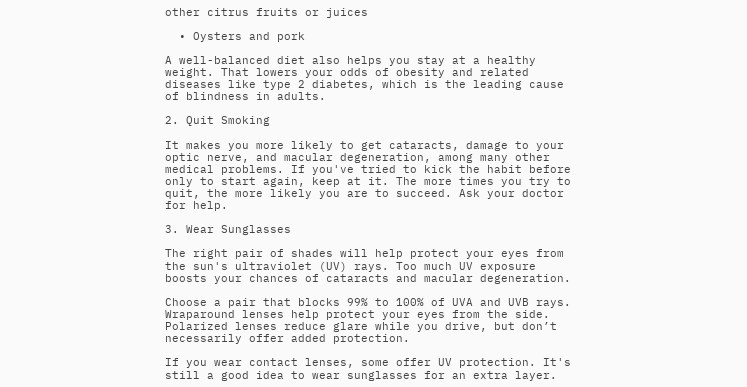other citrus fruits or juices

  • Oysters and pork

A well-balanced diet also helps you stay at a healthy weight. That lowers your odds of obesity and related diseases like type 2 diabetes, which is the leading cause of blindness in adults.

2. Quit Smoking

It makes you more likely to get cataracts, damage to your optic nerve, and macular degeneration, among many other medical problems. If you've tried to kick the habit before only to start again, keep at it. The more times you try to quit, the more likely you are to succeed. Ask your doctor for help.

3. Wear Sunglasses

The right pair of shades will help protect your eyes from the sun's ultraviolet (UV) rays. Too much UV exposure boosts your chances of cataracts and macular degeneration.

Choose a pair that blocks 99% to 100% of UVA and UVB rays. Wraparound lenses help protect your eyes from the side. Polarized lenses reduce glare while you drive, but don’t necessarily offer added protection.

If you wear contact lenses, some offer UV protection. It's still a good idea to wear sunglasses for an extra layer.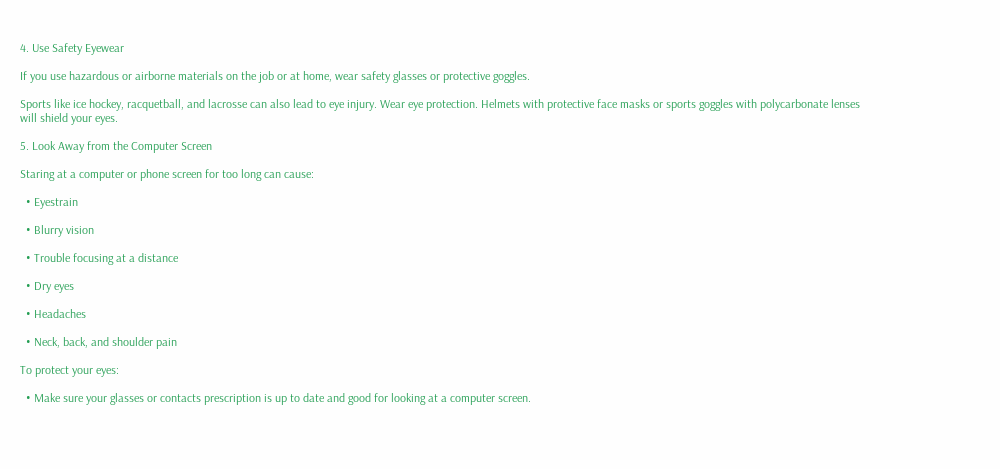4. Use Safety Eyewear

If you use hazardous or airborne materials on the job or at home, wear safety glasses or protective goggles.

Sports like ice hockey, racquetball, and lacrosse can also lead to eye injury. Wear eye protection. Helmets with protective face masks or sports goggles with polycarbonate lenses will shield your eyes.

5. Look Away from the Computer Screen

Staring at a computer or phone screen for too long can cause:

  • Eyestrain

  • Blurry vision

  • Trouble focusing at a distance

  • Dry eyes

  • Headaches

  • Neck, back, and shoulder pain

To protect your eyes:

  • Make sure your glasses or contacts prescription is up to date and good for looking at a computer screen.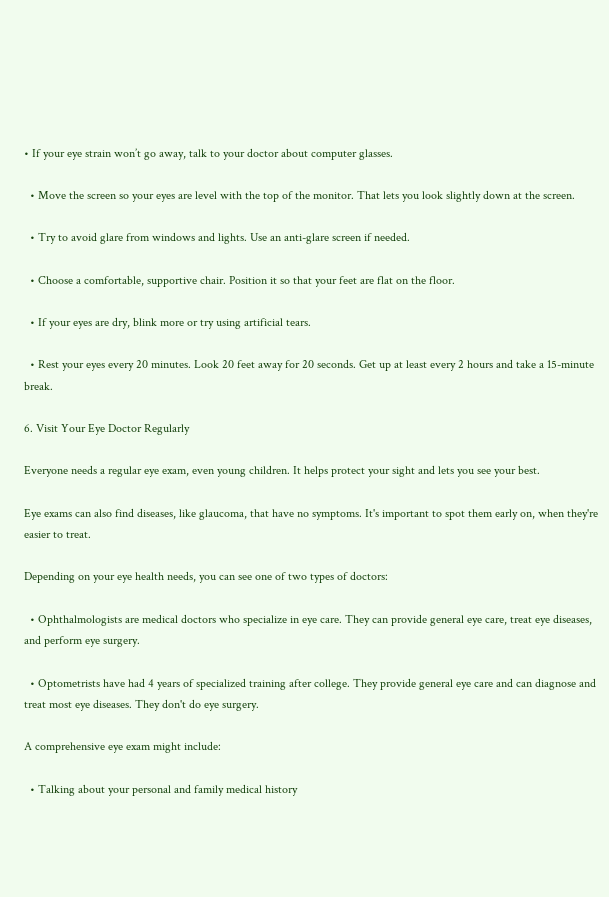• If your eye strain won’t go away, talk to your doctor about computer glasses.

  • Move the screen so your eyes are level with the top of the monitor. That lets you look slightly down at the screen.

  • Try to avoid glare from windows and lights. Use an anti-glare screen if needed.

  • Choose a comfortable, supportive chair. Position it so that your feet are flat on the floor.

  • If your eyes are dry, blink more or try using artificial tears.

  • Rest your eyes every 20 minutes. Look 20 feet away for 20 seconds. Get up at least every 2 hours and take a 15-minute break.

6. Visit Your Eye Doctor Regularly

Everyone needs a regular eye exam, even young children. It helps protect your sight and lets you see your best.

Eye exams can also find diseases, like glaucoma, that have no symptoms. It's important to spot them early on, when they're easier to treat.

Depending on your eye health needs, you can see one of two types of doctors:

  • Ophthalmologists are medical doctors who specialize in eye care. They can provide general eye care, treat eye diseases, and perform eye surgery.

  • Optometrists have had 4 years of specialized training after college. They provide general eye care and can diagnose and treat most eye diseases. They don't do eye surgery.

A comprehensive eye exam might include:

  • Talking about your personal and family medical history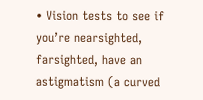• Vision tests to see if you’re nearsighted, farsighted, have an astigmatism (a curved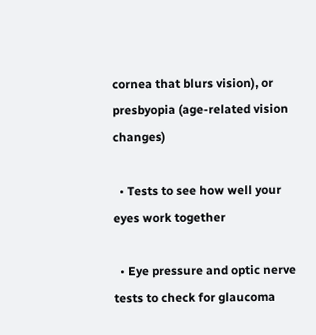cornea that blurs vision), or presbyopia (age-related vision changes)

  • Tests to see how well your eyes work together

  • Eye pressure and optic nerve tests to check for glaucoma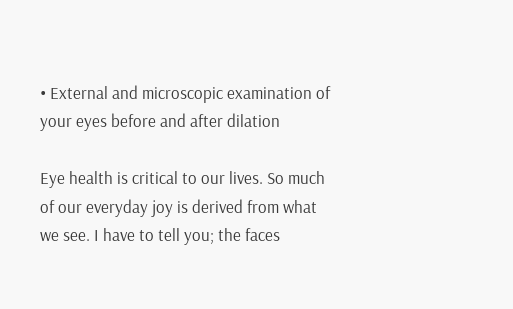• External and microscopic examination of your eyes before and after dilation

Eye health is critical to our lives. So much of our everyday joy is derived from what we see. I have to tell you; the faces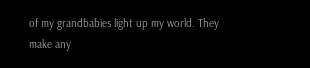of my grandbabies light up my world. They make any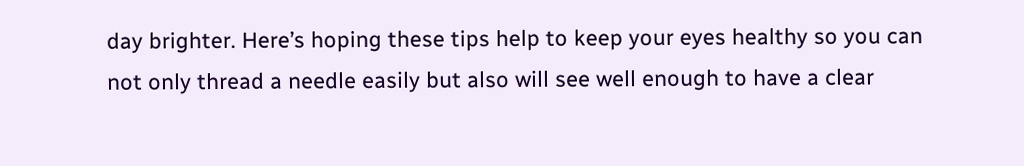day brighter. Here’s hoping these tips help to keep your eyes healthy so you can not only thread a needle easily but also will see well enough to have a clear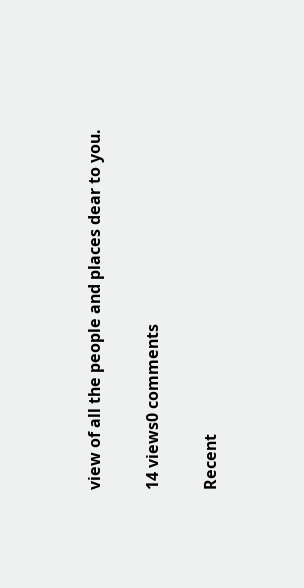view of all the people and places dear to you.

14 views0 comments

Recent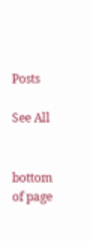Posts

See All


bottom of page